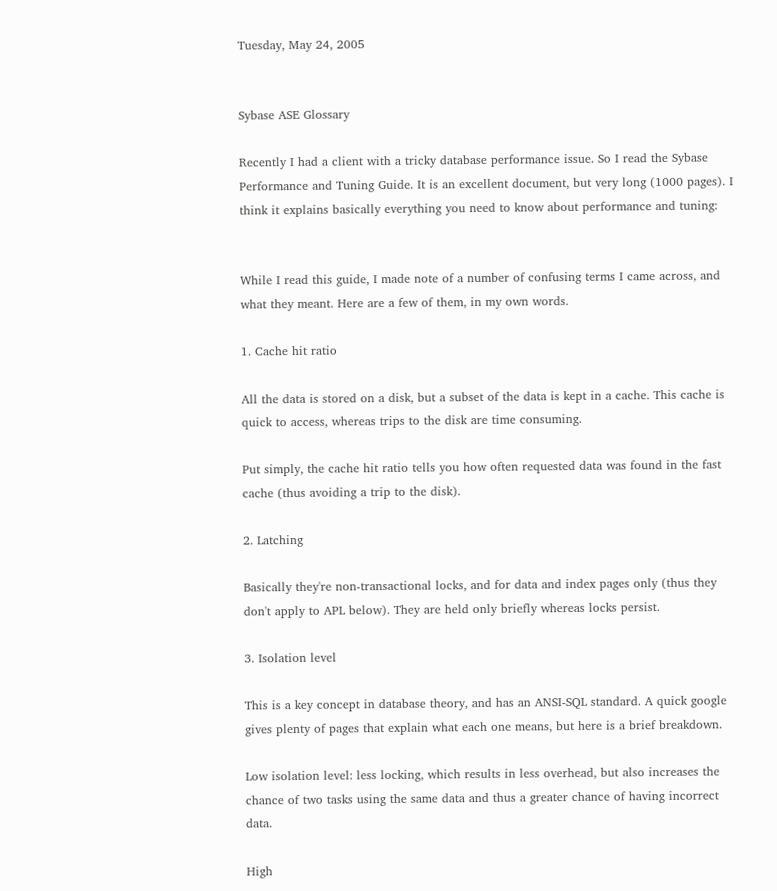Tuesday, May 24, 2005


Sybase ASE Glossary

Recently I had a client with a tricky database performance issue. So I read the Sybase Performance and Tuning Guide. It is an excellent document, but very long (1000 pages). I think it explains basically everything you need to know about performance and tuning:


While I read this guide, I made note of a number of confusing terms I came across, and what they meant. Here are a few of them, in my own words.

1. Cache hit ratio

All the data is stored on a disk, but a subset of the data is kept in a cache. This cache is quick to access, whereas trips to the disk are time consuming.

Put simply, the cache hit ratio tells you how often requested data was found in the fast cache (thus avoiding a trip to the disk).

2. Latching

Basically they're non-transactional locks, and for data and index pages only (thus they don't apply to APL below). They are held only briefly whereas locks persist.

3. Isolation level

This is a key concept in database theory, and has an ANSI-SQL standard. A quick google gives plenty of pages that explain what each one means, but here is a brief breakdown.

Low isolation level: less locking, which results in less overhead, but also increases the chance of two tasks using the same data and thus a greater chance of having incorrect data.

High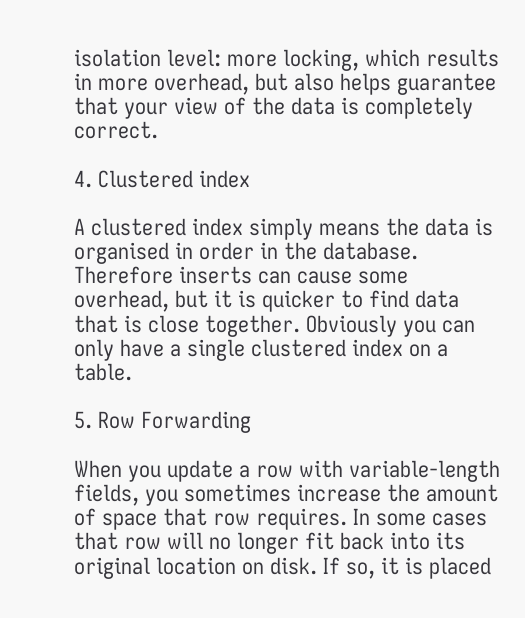isolation level: more locking, which results in more overhead, but also helps guarantee that your view of the data is completely correct.

4. Clustered index

A clustered index simply means the data is organised in order in the database. Therefore inserts can cause some overhead, but it is quicker to find data that is close together. Obviously you can only have a single clustered index on a table.

5. Row Forwarding

When you update a row with variable-length fields, you sometimes increase the amount of space that row requires. In some cases that row will no longer fit back into its original location on disk. If so, it is placed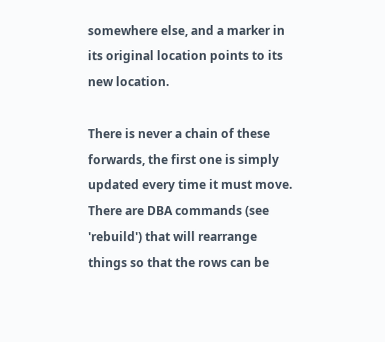somewhere else, and a marker in its original location points to its new location.

There is never a chain of these forwards, the first one is simply updated every time it must move. There are DBA commands (see 'rebuild') that will rearrange things so that the rows can be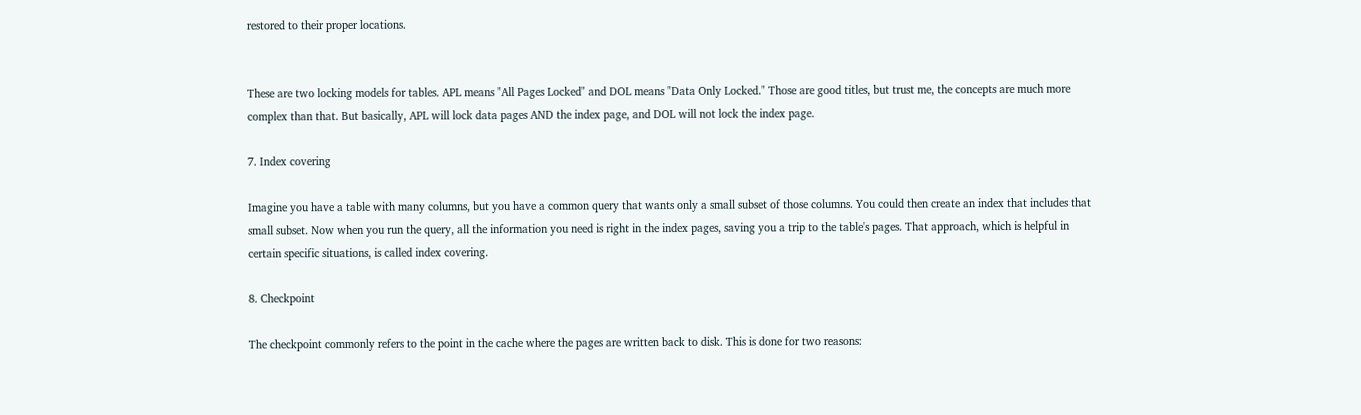restored to their proper locations.


These are two locking models for tables. APL means "All Pages Locked" and DOL means "Data Only Locked." Those are good titles, but trust me, the concepts are much more complex than that. But basically, APL will lock data pages AND the index page, and DOL will not lock the index page.

7. Index covering

Imagine you have a table with many columns, but you have a common query that wants only a small subset of those columns. You could then create an index that includes that small subset. Now when you run the query, all the information you need is right in the index pages, saving you a trip to the table's pages. That approach, which is helpful in certain specific situations, is called index covering.

8. Checkpoint

The checkpoint commonly refers to the point in the cache where the pages are written back to disk. This is done for two reasons: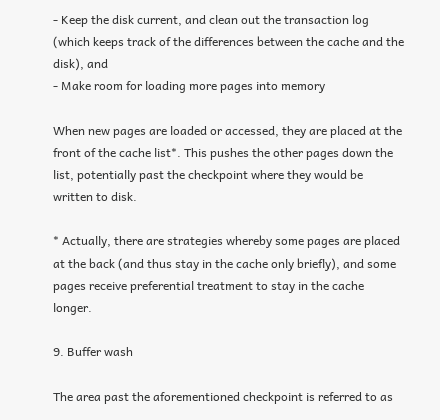- Keep the disk current, and clean out the transaction log (which keeps track of the differences between the cache and the disk), and
- Make room for loading more pages into memory

When new pages are loaded or accessed, they are placed at the front of the cache list*. This pushes the other pages down the list, potentially past the checkpoint where they would be written to disk.

* Actually, there are strategies whereby some pages are placed at the back (and thus stay in the cache only briefly), and some pages receive preferential treatment to stay in the cache longer.

9. Buffer wash

The area past the aforementioned checkpoint is referred to as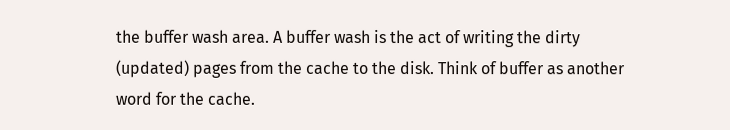the buffer wash area. A buffer wash is the act of writing the dirty (updated) pages from the cache to the disk. Think of buffer as another word for the cache.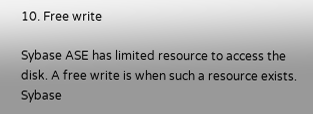10. Free write

Sybase ASE has limited resource to access the disk. A free write is when such a resource exists. Sybase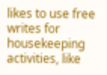likes to use free writes for housekeeping activities, like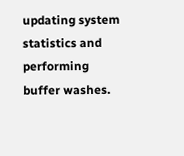updating system statistics and performing buffer washes.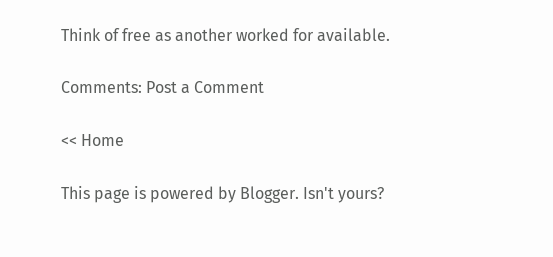Think of free as another worked for available.

Comments: Post a Comment

<< Home

This page is powered by Blogger. Isn't yours?